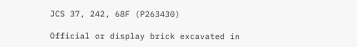JCS 37, 242, 68F (P263430)

Official or display brick excavated in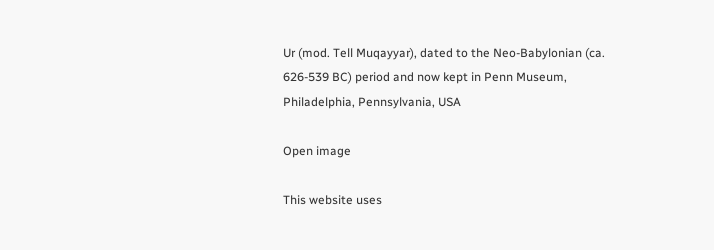Ur (mod. Tell Muqayyar), dated to the Neo-Babylonian (ca. 626-539 BC) period and now kept in Penn Museum, Philadelphia, Pennsylvania, USA

Open image

This website uses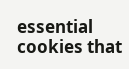essential cookies that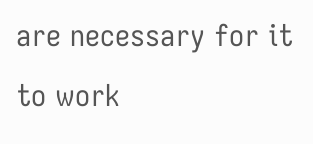are necessary for it to work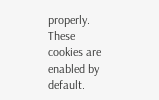properly. These cookies are enabled by default.